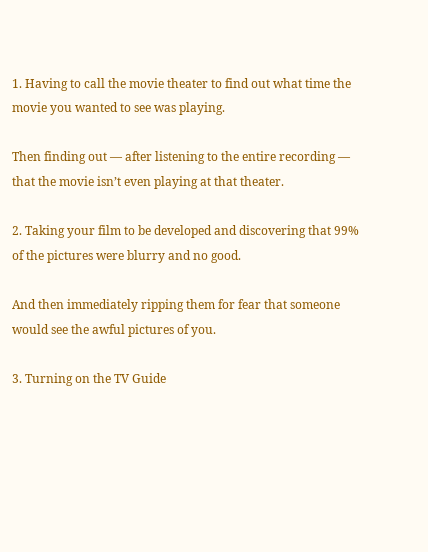1. Having to call the movie theater to find out what time the movie you wanted to see was playing.

Then finding out — after listening to the entire recording — that the movie isn’t even playing at that theater.

2. Taking your film to be developed and discovering that 99% of the pictures were blurry and no good.

And then immediately ripping them for fear that someone would see the awful pictures of you.

3. Turning on the TV Guide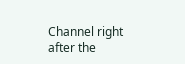Channel right after the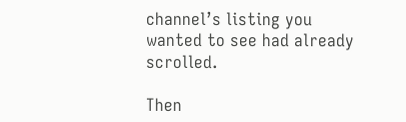channel’s listing you wanted to see had already scrolled.

Then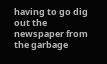having to go dig out the newspaper from the garbage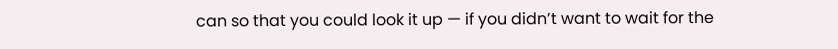can so that you could look it up — if you didn’t want to wait for the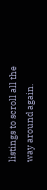listings to scroll all the way around again.